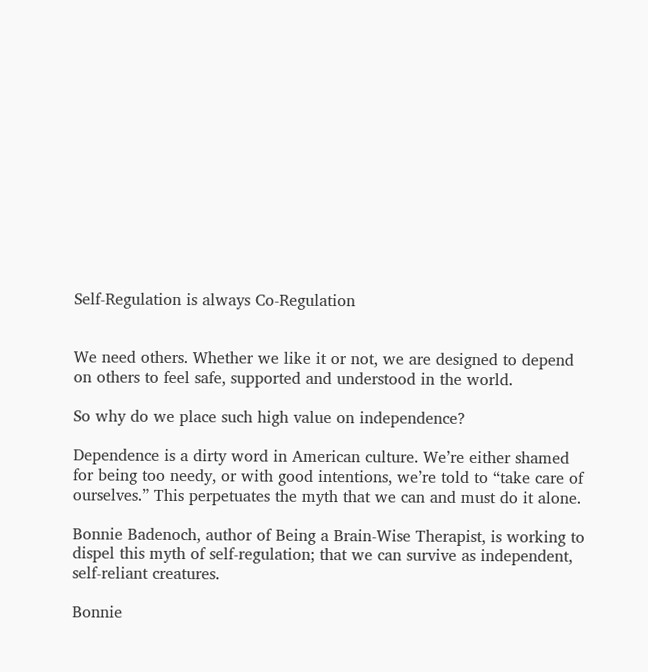Self-Regulation is always Co-Regulation


We need others. Whether we like it or not, we are designed to depend on others to feel safe, supported and understood in the world.

So why do we place such high value on independence?

Dependence is a dirty word in American culture. We’re either shamed for being too needy, or with good intentions, we’re told to “take care of ourselves.” This perpetuates the myth that we can and must do it alone.

Bonnie Badenoch, author of Being a Brain-Wise Therapist, is working to dispel this myth of self-regulation; that we can survive as independent, self-reliant creatures.

Bonnie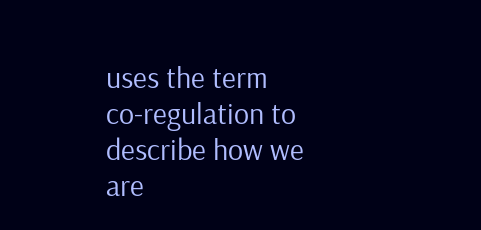uses the term co-regulation to describe how we are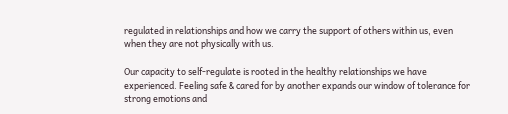regulated in relationships and how we carry the support of others within us, even when they are not physically with us.

Our capacity to self-regulate is rooted in the healthy relationships we have experienced. Feeling safe & cared for by another expands our window of tolerance for strong emotions and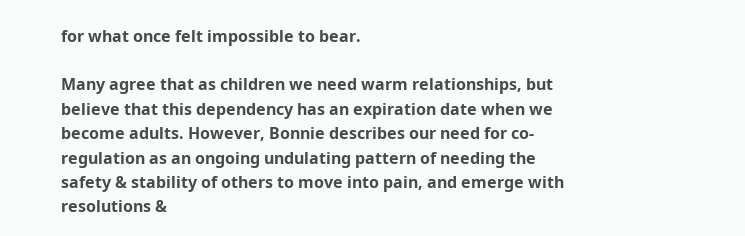for what once felt impossible to bear.

Many agree that as children we need warm relationships, but believe that this dependency has an expiration date when we become adults. However, Bonnie describes our need for co-regulation as an ongoing undulating pattern of needing the safety & stability of others to move into pain, and emerge with resolutions &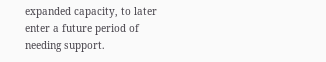expanded capacity, to later enter a future period of needing support.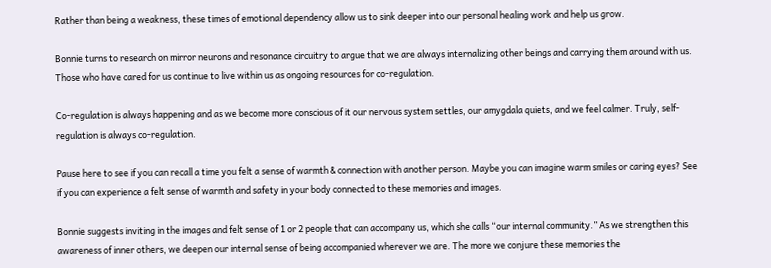Rather than being a weakness, these times of emotional dependency allow us to sink deeper into our personal healing work and help us grow.

Bonnie turns to research on mirror neurons and resonance circuitry to argue that we are always internalizing other beings and carrying them around with us. Those who have cared for us continue to live within us as ongoing resources for co-regulation.

Co-regulation is always happening and as we become more conscious of it our nervous system settles, our amygdala quiets, and we feel calmer. Truly, self-regulation is always co-regulation.

Pause here to see if you can recall a time you felt a sense of warmth & connection with another person. Maybe you can imagine warm smiles or caring eyes? See if you can experience a felt sense of warmth and safety in your body connected to these memories and images.

Bonnie suggests inviting in the images and felt sense of 1 or 2 people that can accompany us, which she calls “our internal community.” As we strengthen this awareness of inner others, we deepen our internal sense of being accompanied wherever we are. The more we conjure these memories the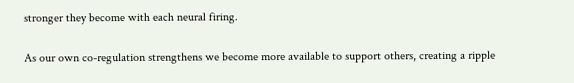stronger they become with each neural firing.

As our own co-regulation strengthens we become more available to support others, creating a ripple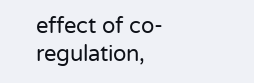effect of co-regulation,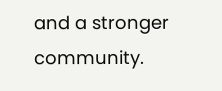and a stronger community.